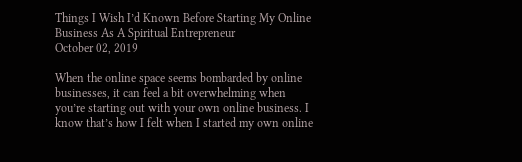Things I Wish I’d Known Before Starting My Online Business As A Spiritual Entrepreneur
October 02, 2019

When the online space seems bombarded by online businesses, it can feel a bit overwhelming when you’re starting out with your own online business. I know that’s how I felt when I started my own online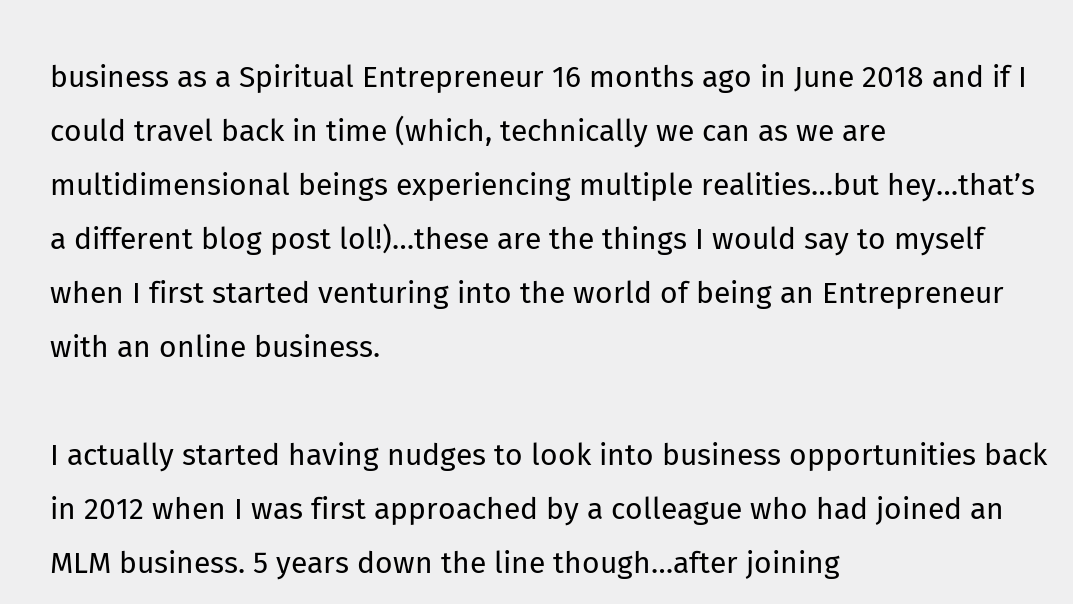business as a Spiritual Entrepreneur 16 months ago in June 2018 and if I could travel back in time (which, technically we can as we are multidimensional beings experiencing multiple realities…but hey…that’s a different blog post lol!)…these are the things I would say to myself when I first started venturing into the world of being an Entrepreneur with an online business.

I actually started having nudges to look into business opportunities back in 2012 when I was first approached by a colleague who had joined an MLM business. 5 years down the line though…after joining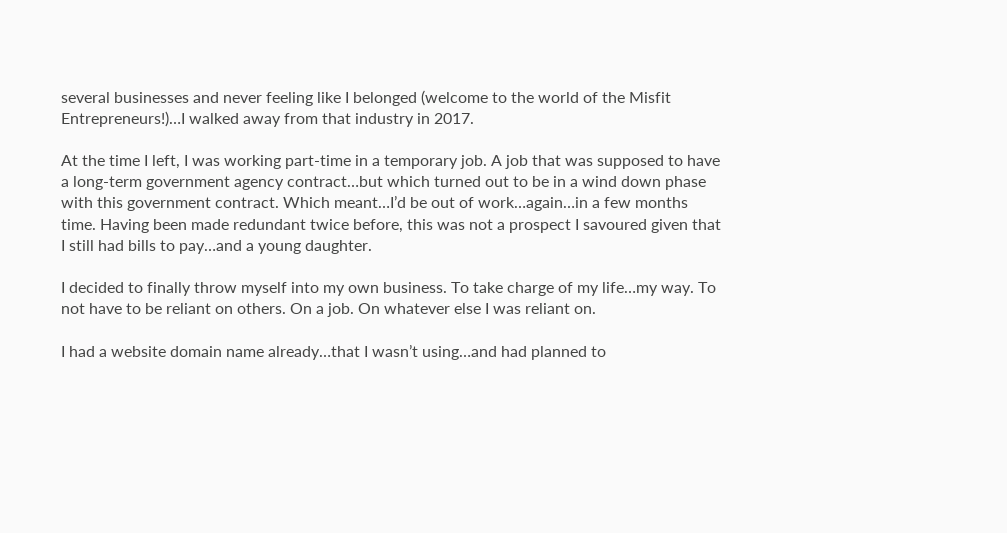several businesses and never feeling like I belonged (welcome to the world of the Misfit Entrepreneurs!)…I walked away from that industry in 2017.

At the time I left, I was working part-time in a temporary job. A job that was supposed to have a long-term government agency contract…but which turned out to be in a wind down phase with this government contract. Which meant…I’d be out of work…again…in a few months time. Having been made redundant twice before, this was not a prospect I savoured given that I still had bills to pay…and a young daughter.

I decided to finally throw myself into my own business. To take charge of my life…my way. To not have to be reliant on others. On a job. On whatever else I was reliant on.

I had a website domain name already…that I wasn’t using…and had planned to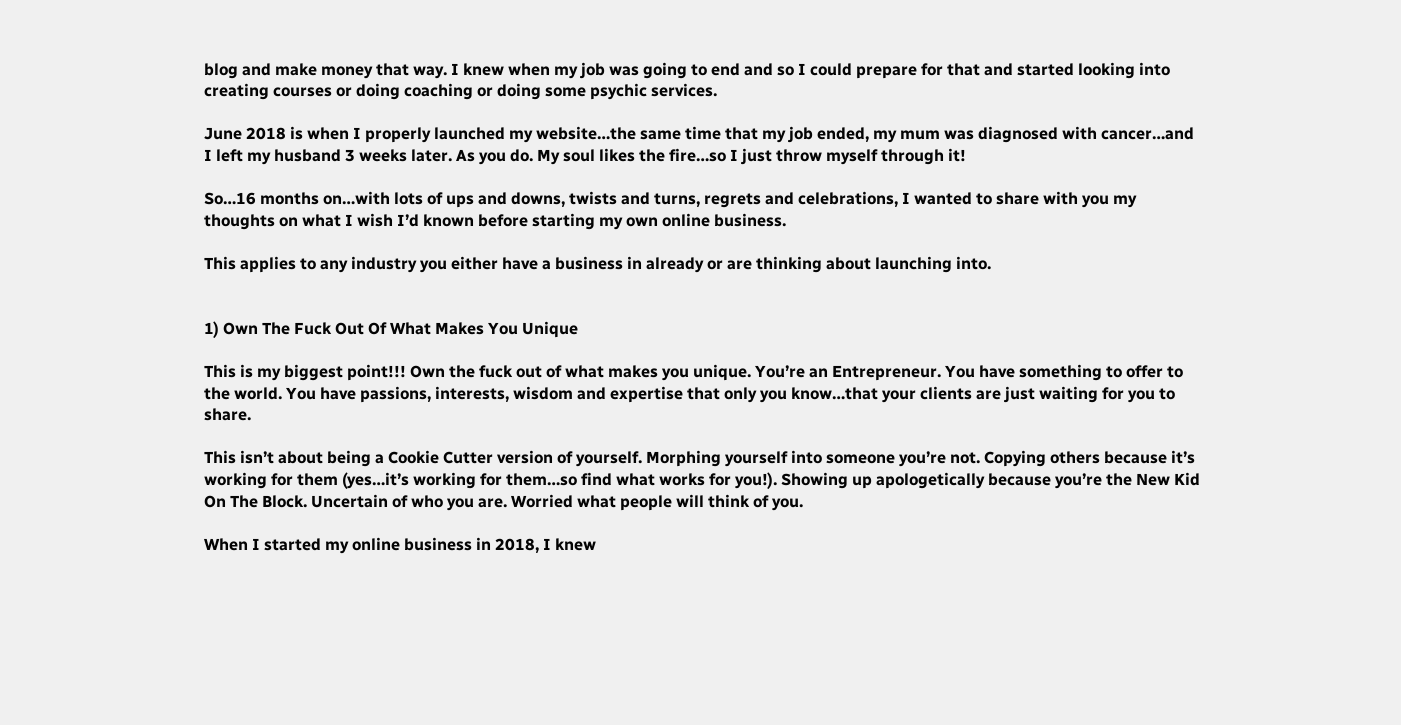blog and make money that way. I knew when my job was going to end and so I could prepare for that and started looking into creating courses or doing coaching or doing some psychic services.

June 2018 is when I properly launched my website…the same time that my job ended, my mum was diagnosed with cancer…and I left my husband 3 weeks later. As you do. My soul likes the fire…so I just throw myself through it!

So…16 months on…with lots of ups and downs, twists and turns, regrets and celebrations, I wanted to share with you my thoughts on what I wish I’d known before starting my own online business.

This applies to any industry you either have a business in already or are thinking about launching into.


1) Own The Fuck Out Of What Makes You Unique

This is my biggest point!!! Own the fuck out of what makes you unique. You’re an Entrepreneur. You have something to offer to the world. You have passions, interests, wisdom and expertise that only you know…that your clients are just waiting for you to share.

This isn’t about being a Cookie Cutter version of yourself. Morphing yourself into someone you’re not. Copying others because it’s working for them (yes…it’s working for them…so find what works for you!). Showing up apologetically because you’re the New Kid On The Block. Uncertain of who you are. Worried what people will think of you.

When I started my online business in 2018, I knew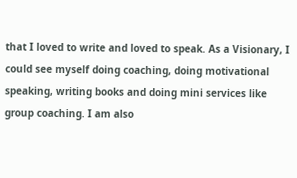that I loved to write and loved to speak. As a Visionary, I could see myself doing coaching, doing motivational speaking, writing books and doing mini services like group coaching. I am also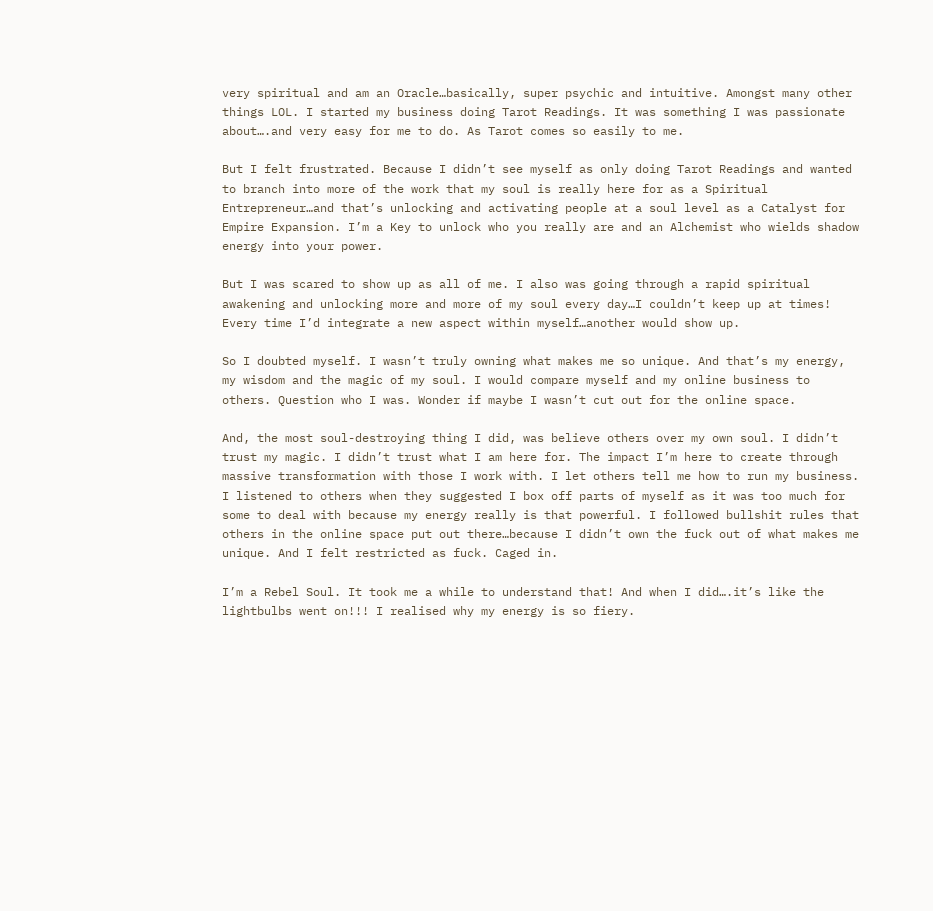very spiritual and am an Oracle…basically, super psychic and intuitive. Amongst many other things LOL. I started my business doing Tarot Readings. It was something I was passionate about….and very easy for me to do. As Tarot comes so easily to me.

But I felt frustrated. Because I didn’t see myself as only doing Tarot Readings and wanted to branch into more of the work that my soul is really here for as a Spiritual Entrepreneur…and that’s unlocking and activating people at a soul level as a Catalyst for Empire Expansion. I’m a Key to unlock who you really are and an Alchemist who wields shadow energy into your power.

But I was scared to show up as all of me. I also was going through a rapid spiritual awakening and unlocking more and more of my soul every day…I couldn’t keep up at times! Every time I’d integrate a new aspect within myself…another would show up.

So I doubted myself. I wasn’t truly owning what makes me so unique. And that’s my energy, my wisdom and the magic of my soul. I would compare myself and my online business to others. Question who I was. Wonder if maybe I wasn’t cut out for the online space.

And, the most soul-destroying thing I did, was believe others over my own soul. I didn’t trust my magic. I didn’t trust what I am here for. The impact I’m here to create through massive transformation with those I work with. I let others tell me how to run my business. I listened to others when they suggested I box off parts of myself as it was too much for some to deal with because my energy really is that powerful. I followed bullshit rules that others in the online space put out there…because I didn’t own the fuck out of what makes me unique. And I felt restricted as fuck. Caged in.

I’m a Rebel Soul. It took me a while to understand that! And when I did….it’s like the lightbulbs went on!!! I realised why my energy is so fiery.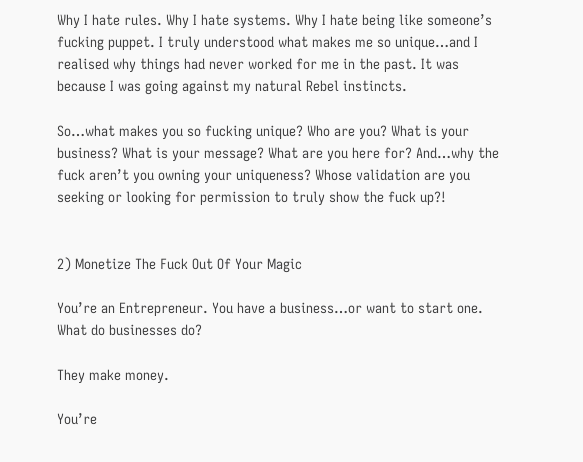Why I hate rules. Why I hate systems. Why I hate being like someone’s fucking puppet. I truly understood what makes me so unique…and I realised why things had never worked for me in the past. It was because I was going against my natural Rebel instincts.

So…what makes you so fucking unique? Who are you? What is your business? What is your message? What are you here for? And…why the fuck aren’t you owning your uniqueness? Whose validation are you seeking or looking for permission to truly show the fuck up?!


2) Monetize The Fuck Out Of Your Magic

You’re an Entrepreneur. You have a business…or want to start one. What do businesses do?

They make money.

You’re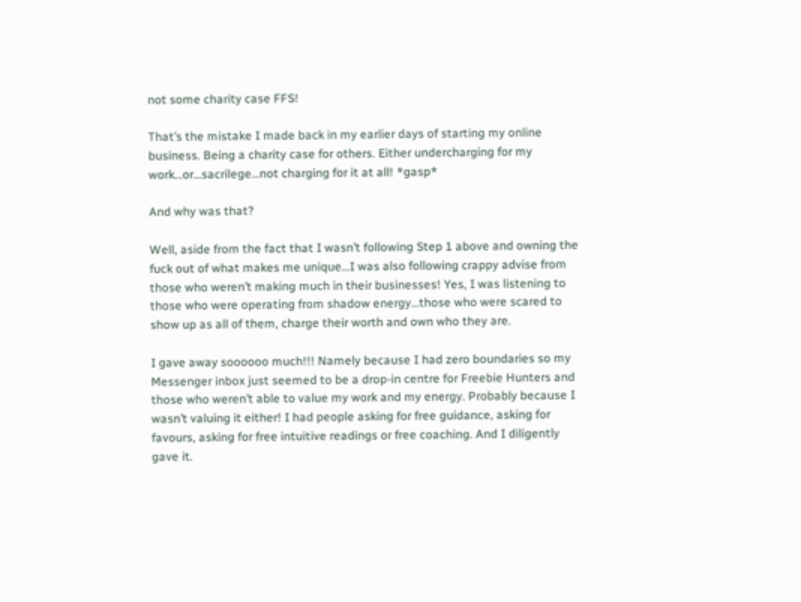not some charity case FFS!

That’s the mistake I made back in my earlier days of starting my online business. Being a charity case for others. Either undercharging for my work…or…sacrilege…not charging for it at all! *gasp*

And why was that?

Well, aside from the fact that I wasn’t following Step 1 above and owning the fuck out of what makes me unique…I was also following crappy advise from those who weren’t making much in their businesses! Yes, I was listening to those who were operating from shadow energy…those who were scared to show up as all of them, charge their worth and own who they are.

I gave away soooooo much!!! Namely because I had zero boundaries so my Messenger inbox just seemed to be a drop-in centre for Freebie Hunters and those who weren’t able to value my work and my energy. Probably because I wasn’t valuing it either! I had people asking for free guidance, asking for favours, asking for free intuitive readings or free coaching. And I diligently gave it.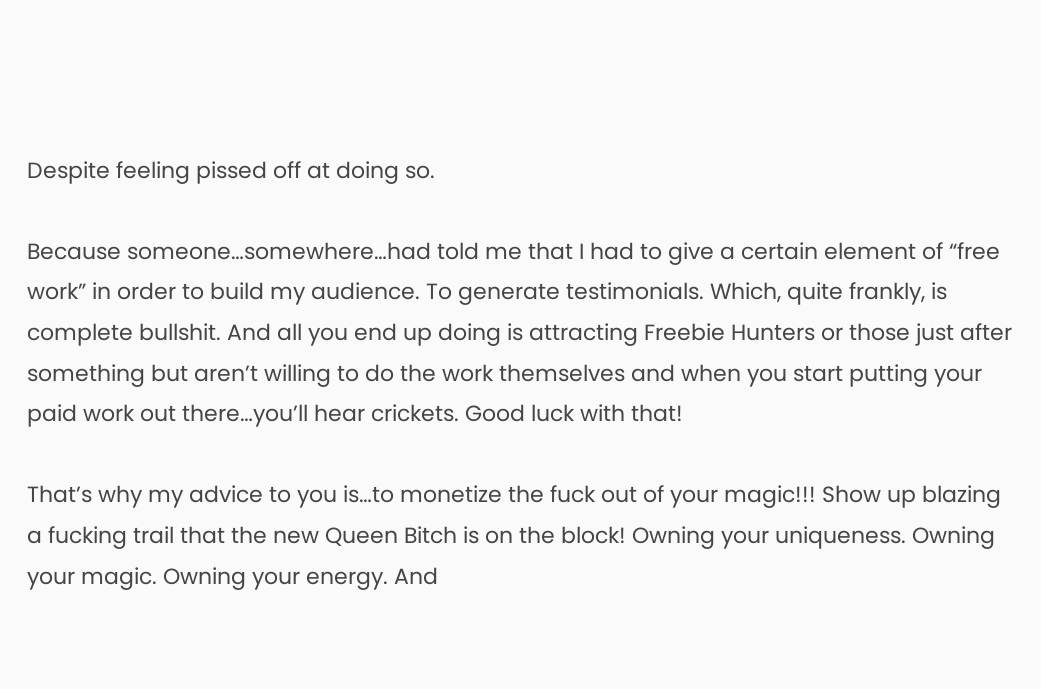Despite feeling pissed off at doing so.

Because someone…somewhere…had told me that I had to give a certain element of “free work” in order to build my audience. To generate testimonials. Which, quite frankly, is complete bullshit. And all you end up doing is attracting Freebie Hunters or those just after something but aren’t willing to do the work themselves and when you start putting your paid work out there…you’ll hear crickets. Good luck with that!

That’s why my advice to you is…to monetize the fuck out of your magic!!! Show up blazing a fucking trail that the new Queen Bitch is on the block! Owning your uniqueness. Owning your magic. Owning your energy. And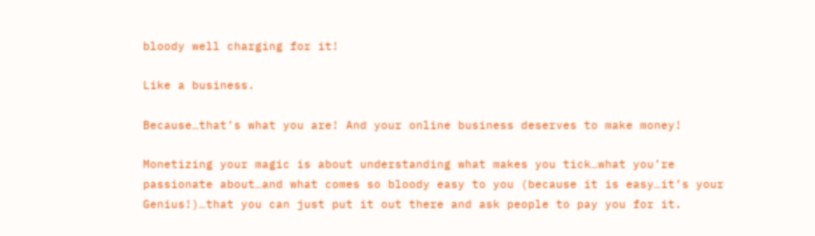bloody well charging for it!

Like a business.

Because…that’s what you are! And your online business deserves to make money!

Monetizing your magic is about understanding what makes you tick…what you’re passionate about…and what comes so bloody easy to you (because it is easy…it’s your Genius!)…that you can just put it out there and ask people to pay you for it.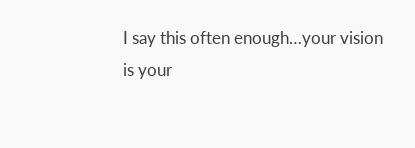I say this often enough…your vision is your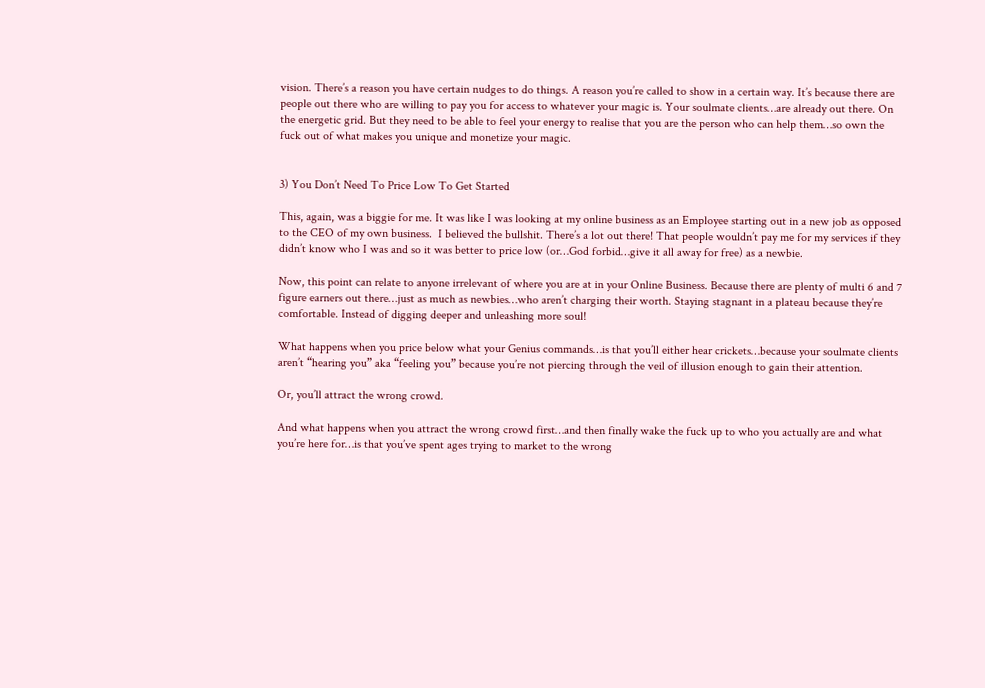vision. There’s a reason you have certain nudges to do things. A reason you’re called to show in a certain way. It’s because there are people out there who are willing to pay you for access to whatever your magic is. Your soulmate clients…are already out there. On the energetic grid. But they need to be able to feel your energy to realise that you are the person who can help them…so own the fuck out of what makes you unique and monetize your magic.


3) You Don’t Need To Price Low To Get Started

This, again, was a biggie for me. It was like I was looking at my online business as an Employee starting out in a new job as opposed to the CEO of my own business.  I believed the bullshit. There’s a lot out there! That people wouldn’t pay me for my services if they didn’t know who I was and so it was better to price low (or…God forbid…give it all away for free) as a newbie.

Now, this point can relate to anyone irrelevant of where you are at in your Online Business. Because there are plenty of multi 6 and 7 figure earners out there…just as much as newbies…who aren’t charging their worth. Staying stagnant in a plateau because they’re comfortable. Instead of digging deeper and unleashing more soul!

What happens when you price below what your Genius commands…is that you’ll either hear crickets…because your soulmate clients aren’t “hearing you” aka “feeling you” because you’re not piercing through the veil of illusion enough to gain their attention.

Or, you’ll attract the wrong crowd.

And what happens when you attract the wrong crowd first…and then finally wake the fuck up to who you actually are and what you’re here for…is that you’ve spent ages trying to market to the wrong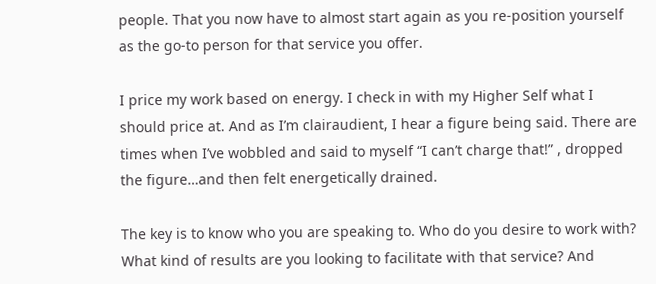people. That you now have to almost start again as you re-position yourself as the go-to person for that service you offer.

I price my work based on energy. I check in with my Higher Self what I should price at. And as I’m clairaudient, I hear a figure being said. There are times when I’ve wobbled and said to myself “I can’t charge that!” , dropped the figure…and then felt energetically drained.

The key is to know who you are speaking to. Who do you desire to work with? What kind of results are you looking to facilitate with that service? And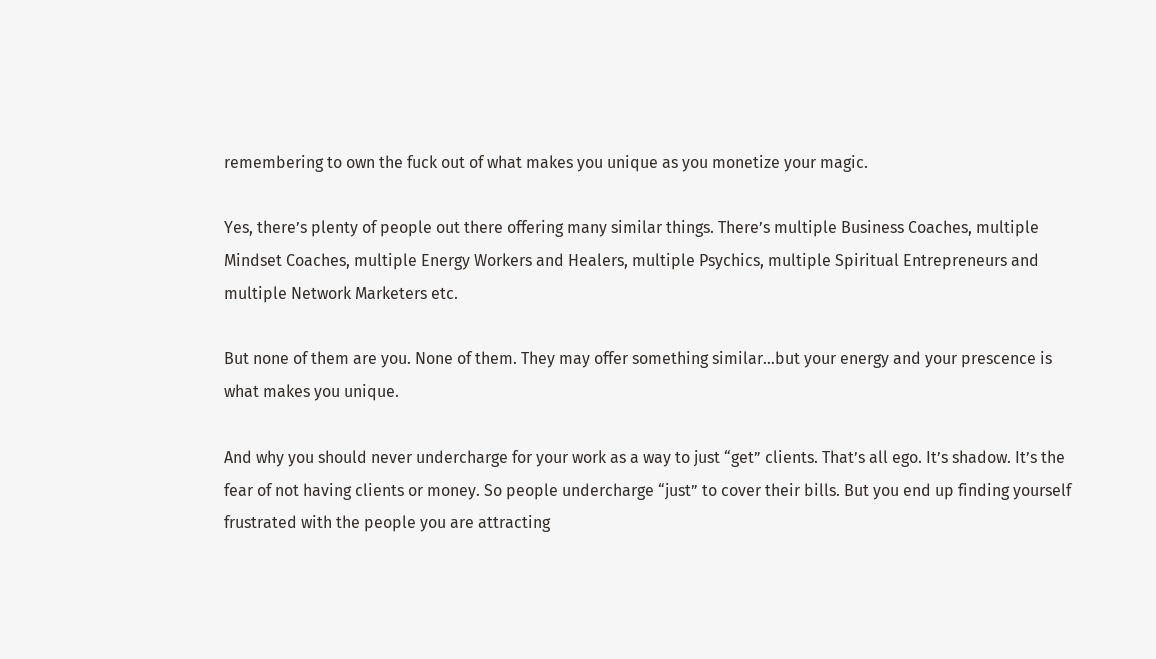remembering to own the fuck out of what makes you unique as you monetize your magic.

Yes, there’s plenty of people out there offering many similar things. There’s multiple Business Coaches, multiple Mindset Coaches, multiple Energy Workers and Healers, multiple Psychics, multiple Spiritual Entrepreneurs and multiple Network Marketers etc.

But none of them are you. None of them. They may offer something similar…but your energy and your prescence is what makes you unique.

And why you should never undercharge for your work as a way to just “get” clients. That’s all ego. It’s shadow. It’s the fear of not having clients or money. So people undercharge “just” to cover their bills. But you end up finding yourself frustrated with the people you are attracting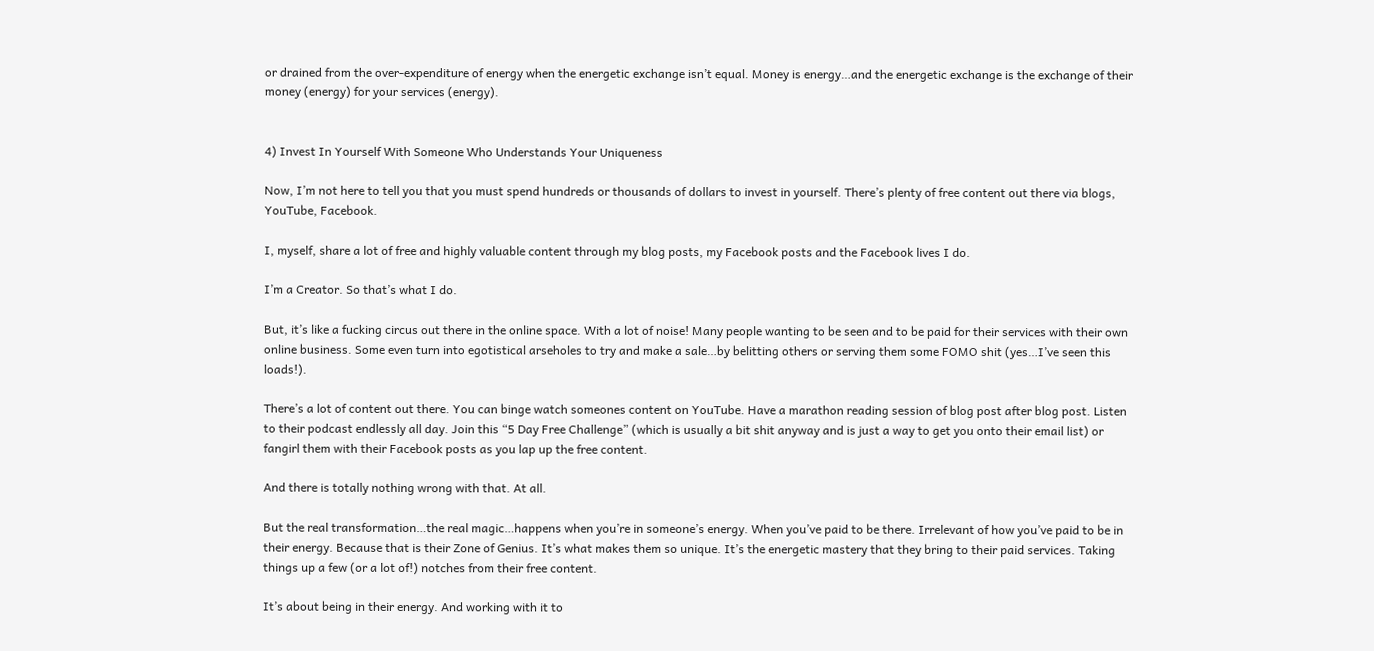or drained from the over-expenditure of energy when the energetic exchange isn’t equal. Money is energy…and the energetic exchange is the exchange of their money (energy) for your services (energy).


4) Invest In Yourself With Someone Who Understands Your Uniqueness

Now, I’m not here to tell you that you must spend hundreds or thousands of dollars to invest in yourself. There’s plenty of free content out there via blogs, YouTube, Facebook.

I, myself, share a lot of free and highly valuable content through my blog posts, my Facebook posts and the Facebook lives I do.

I’m a Creator. So that’s what I do.

But, it’s like a fucking circus out there in the online space. With a lot of noise! Many people wanting to be seen and to be paid for their services with their own online business. Some even turn into egotistical arseholes to try and make a sale…by belitting others or serving them some FOMO shit (yes…I’ve seen this loads!).

There’s a lot of content out there. You can binge watch someones content on YouTube. Have a marathon reading session of blog post after blog post. Listen to their podcast endlessly all day. Join this “5 Day Free Challenge” (which is usually a bit shit anyway and is just a way to get you onto their email list) or fangirl them with their Facebook posts as you lap up the free content.

And there is totally nothing wrong with that. At all.

But the real transformation…the real magic…happens when you’re in someone’s energy. When you’ve paid to be there. Irrelevant of how you’ve paid to be in their energy. Because that is their Zone of Genius. It’s what makes them so unique. It’s the energetic mastery that they bring to their paid services. Taking things up a few (or a lot of!) notches from their free content.

It’s about being in their energy. And working with it to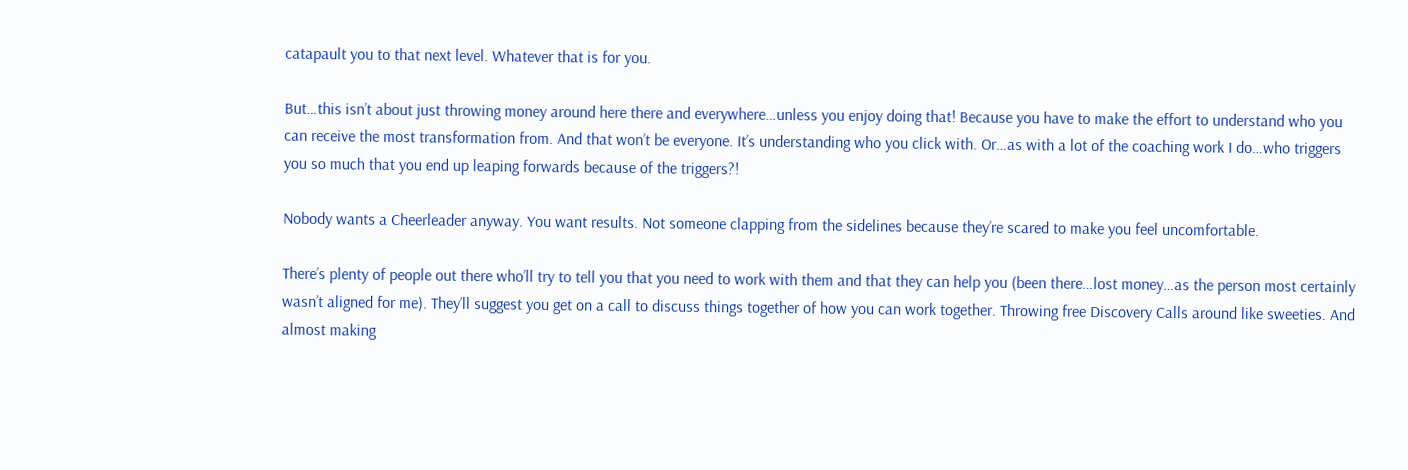catapault you to that next level. Whatever that is for you.

But…this isn’t about just throwing money around here there and everywhere…unless you enjoy doing that! Because you have to make the effort to understand who you can receive the most transformation from. And that won’t be everyone. It’s understanding who you click with. Or…as with a lot of the coaching work I do…who triggers you so much that you end up leaping forwards because of the triggers?!

Nobody wants a Cheerleader anyway. You want results. Not someone clapping from the sidelines because they’re scared to make you feel uncomfortable.

There’s plenty of people out there who’ll try to tell you that you need to work with them and that they can help you (been there…lost money…as the person most certainly wasn’t aligned for me). They’ll suggest you get on a call to discuss things together of how you can work together. Throwing free Discovery Calls around like sweeties. And almost making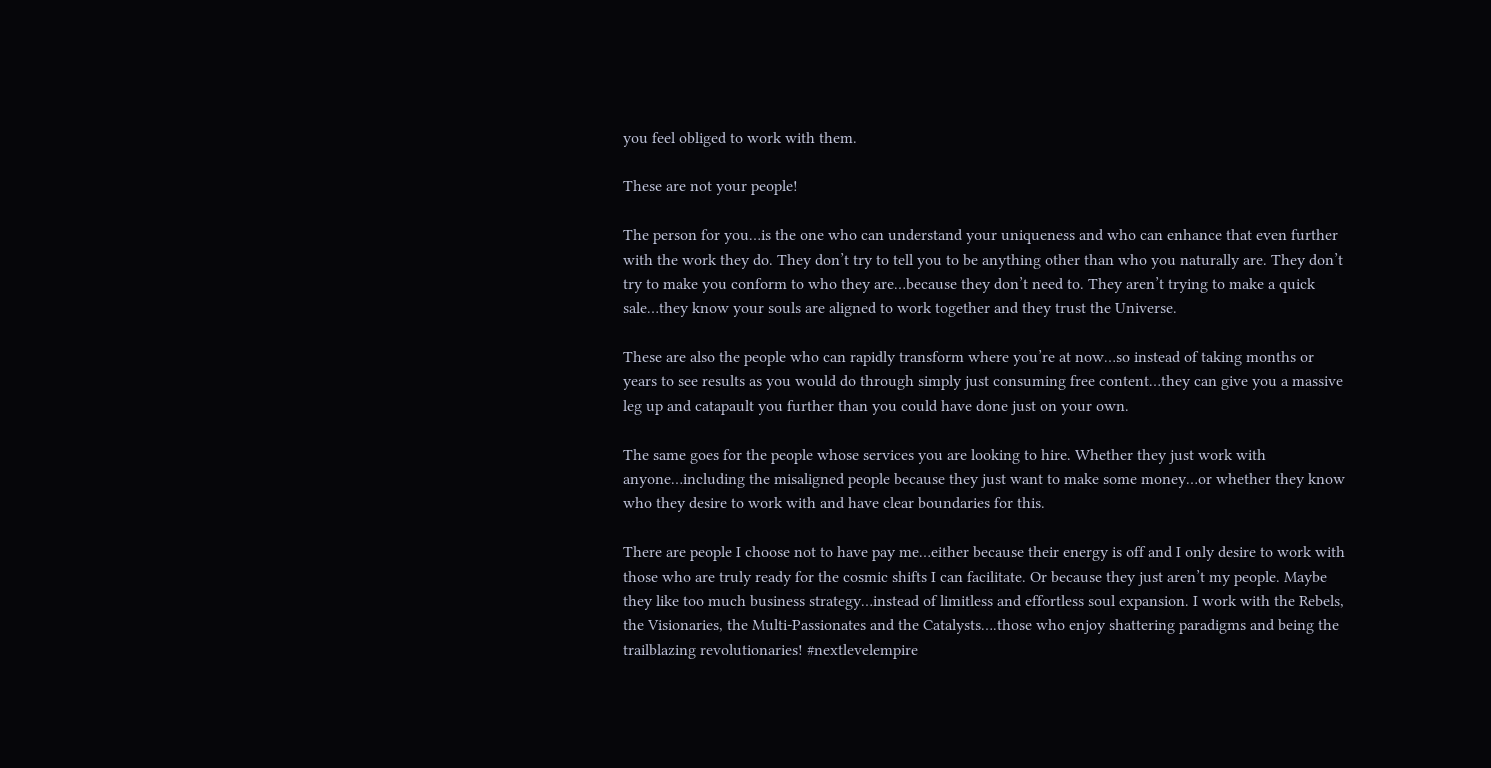you feel obliged to work with them.

These are not your people!

The person for you…is the one who can understand your uniqueness and who can enhance that even further with the work they do. They don’t try to tell you to be anything other than who you naturally are. They don’t try to make you conform to who they are…because they don’t need to. They aren’t trying to make a quick sale…they know your souls are aligned to work together and they trust the Universe.

These are also the people who can rapidly transform where you’re at now…so instead of taking months or years to see results as you would do through simply just consuming free content…they can give you a massive leg up and catapault you further than you could have done just on your own.

The same goes for the people whose services you are looking to hire. Whether they just work with anyone…including the misaligned people because they just want to make some money…or whether they know who they desire to work with and have clear boundaries for this.

There are people I choose not to have pay me…either because their energy is off and I only desire to work with those who are truly ready for the cosmic shifts I can facilitate. Or because they just aren’t my people. Maybe they like too much business strategy…instead of limitless and effortless soul expansion. I work with the Rebels, the Visionaries, the Multi-Passionates and the Catalysts….those who enjoy shattering paradigms and being the trailblazing revolutionaries! #nextlevelempire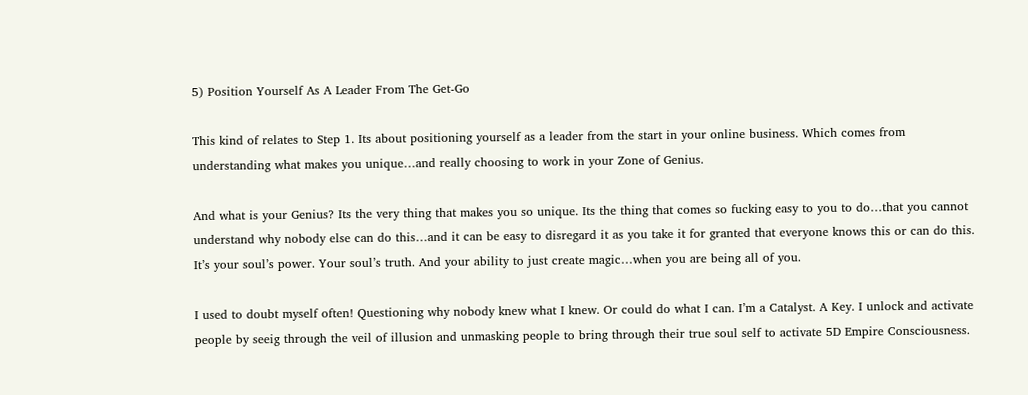5) Position Yourself As A Leader From The Get-Go

This kind of relates to Step 1. Its about positioning yourself as a leader from the start in your online business. Which comes from understanding what makes you unique…and really choosing to work in your Zone of Genius.

And what is your Genius? Its the very thing that makes you so unique. Its the thing that comes so fucking easy to you to do…that you cannot understand why nobody else can do this…and it can be easy to disregard it as you take it for granted that everyone knows this or can do this. It’s your soul’s power. Your soul’s truth. And your ability to just create magic…when you are being all of you.

I used to doubt myself often! Questioning why nobody knew what I knew. Or could do what I can. I’m a Catalyst. A Key. I unlock and activate people by seeig through the veil of illusion and unmasking people to bring through their true soul self to activate 5D Empire Consciousness.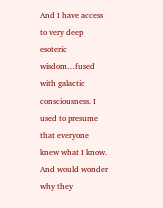And I have access to very deep esoteric wisdom…fused with galactic consciousness. I used to presume that everyone knew what I know. And would wonder why they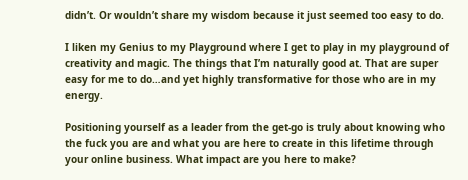didn’t. Or wouldn’t share my wisdom because it just seemed too easy to do.

I liken my Genius to my Playground where I get to play in my playground of creativity and magic. The things that I’m naturally good at. That are super easy for me to do…and yet highly transformative for those who are in my energy.

Positioning yourself as a leader from the get-go is truly about knowing who the fuck you are and what you are here to create in this lifetime through your online business. What impact are you here to make?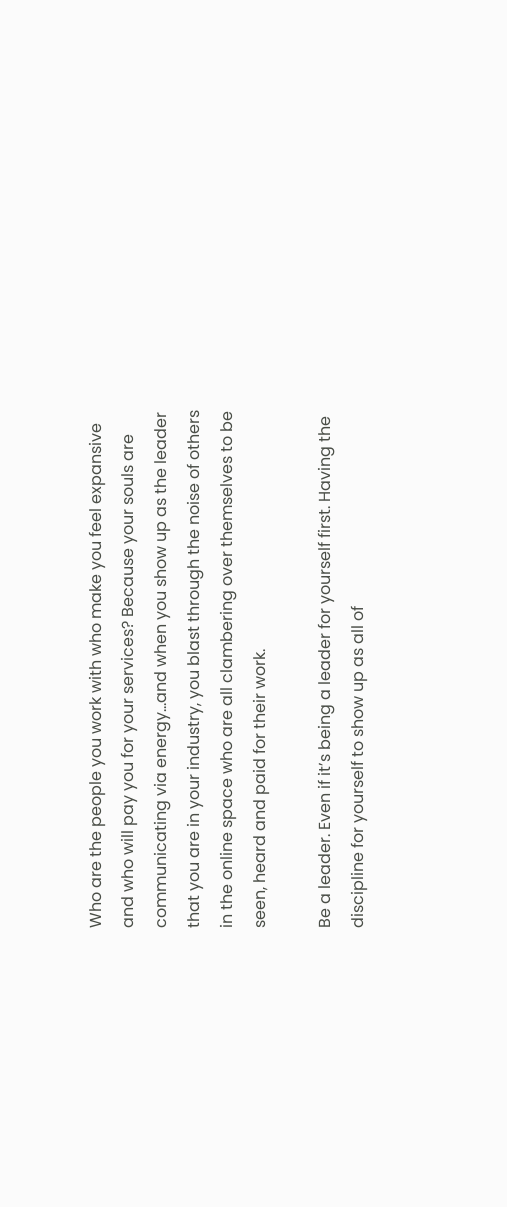Who are the people you work with who make you feel expansive and who will pay you for your services? Because your souls are communicating via energy…and when you show up as the leader that you are in your industry, you blast through the noise of others in the online space who are all clambering over themselves to be seen, heard and paid for their work.

Be a leader. Even if it’s being a leader for yourself first. Having the discipline for yourself to show up as all of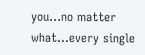you…no matter what…every single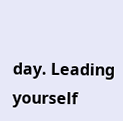day. Leading yourself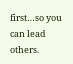first…so you can lead others.